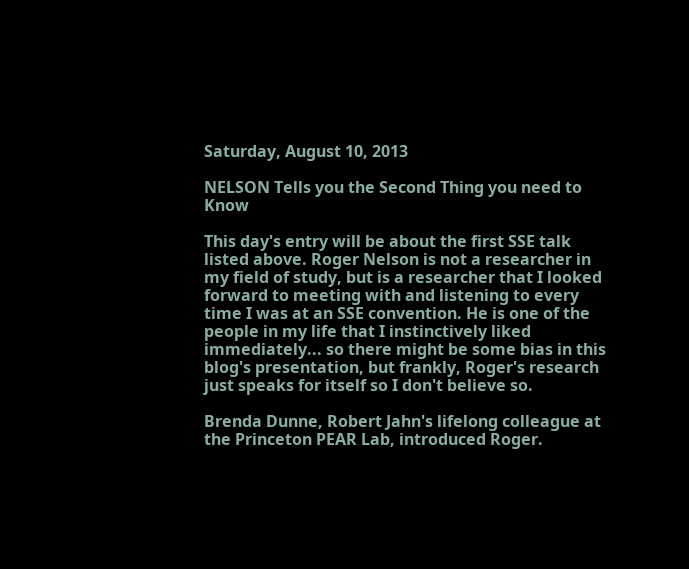Saturday, August 10, 2013

NELSON Tells you the Second Thing you need to Know

This day's entry will be about the first SSE talk listed above. Roger Nelson is not a researcher in my field of study, but is a researcher that I looked forward to meeting with and listening to every time I was at an SSE convention. He is one of the people in my life that I instinctively liked immediately... so there might be some bias in this blog's presentation, but frankly, Roger's research just speaks for itself so I don't believe so.

Brenda Dunne, Robert Jahn's lifelong colleague at the Princeton PEAR Lab, introduced Roger.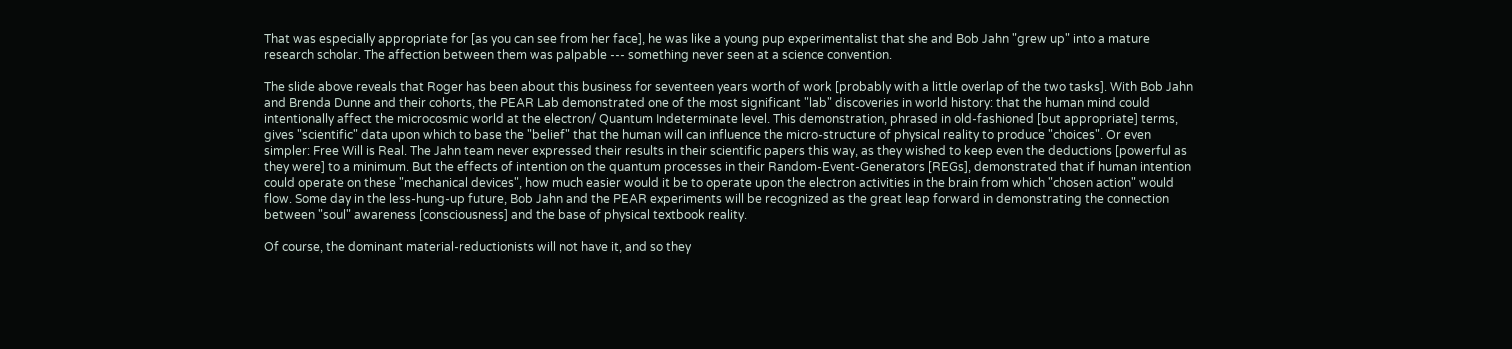That was especially appropriate for [as you can see from her face], he was like a young pup experimentalist that she and Bob Jahn "grew up" into a mature research scholar. The affection between them was palpable --- something never seen at a science convention.

The slide above reveals that Roger has been about this business for seventeen years worth of work [probably with a little overlap of the two tasks]. With Bob Jahn and Brenda Dunne and their cohorts, the PEAR Lab demonstrated one of the most significant "lab" discoveries in world history: that the human mind could intentionally affect the microcosmic world at the electron/ Quantum Indeterminate level. This demonstration, phrased in old-fashioned [but appropriate] terms, gives "scientific" data upon which to base the "belief" that the human will can influence the micro-structure of physical reality to produce "choices". Or even simpler: Free Will is Real. The Jahn team never expressed their results in their scientific papers this way, as they wished to keep even the deductions [powerful as they were] to a minimum. But the effects of intention on the quantum processes in their Random-Event-Generators [REGs], demonstrated that if human intention could operate on these "mechanical devices", how much easier would it be to operate upon the electron activities in the brain from which "chosen action" would flow. Some day in the less-hung-up future, Bob Jahn and the PEAR experiments will be recognized as the great leap forward in demonstrating the connection between "soul" awareness [consciousness] and the base of physical textbook reality.

Of course, the dominant material-reductionists will not have it, and so they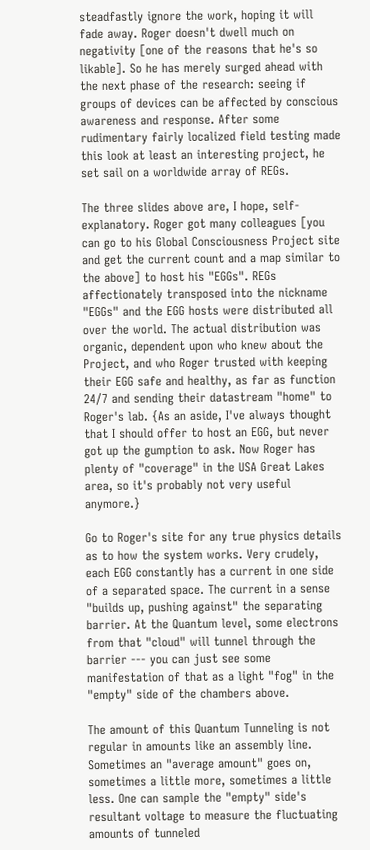steadfastly ignore the work, hoping it will fade away. Roger doesn't dwell much on negativity [one of the reasons that he's so likable]. So he has merely surged ahead with the next phase of the research: seeing if groups of devices can be affected by conscious awareness and response. After some rudimentary fairly localized field testing made this look at least an interesting project, he set sail on a worldwide array of REGs.

The three slides above are, I hope, self-explanatory. Roger got many colleagues [you can go to his Global Consciousness Project site and get the current count and a map similar to the above] to host his "EGGs". REGs affectionately transposed into the nickname "EGGs" and the EGG hosts were distributed all over the world. The actual distribution was organic, dependent upon who knew about the Project, and who Roger trusted with keeping their EGG safe and healthy, as far as function 24/7 and sending their datastream "home" to Roger's lab. {As an aside, I've always thought that I should offer to host an EGG, but never got up the gumption to ask. Now Roger has plenty of "coverage" in the USA Great Lakes area, so it's probably not very useful anymore.}

Go to Roger's site for any true physics details as to how the system works. Very crudely, each EGG constantly has a current in one side of a separated space. The current in a sense "builds up, pushing against" the separating barrier. At the Quantum level, some electrons from that "cloud" will tunnel through the barrier --- you can just see some manifestation of that as a light "fog" in the "empty" side of the chambers above.

The amount of this Quantum Tunneling is not regular in amounts like an assembly line. Sometimes an "average amount" goes on, sometimes a little more, sometimes a little less. One can sample the "empty" side's resultant voltage to measure the fluctuating amounts of tunneled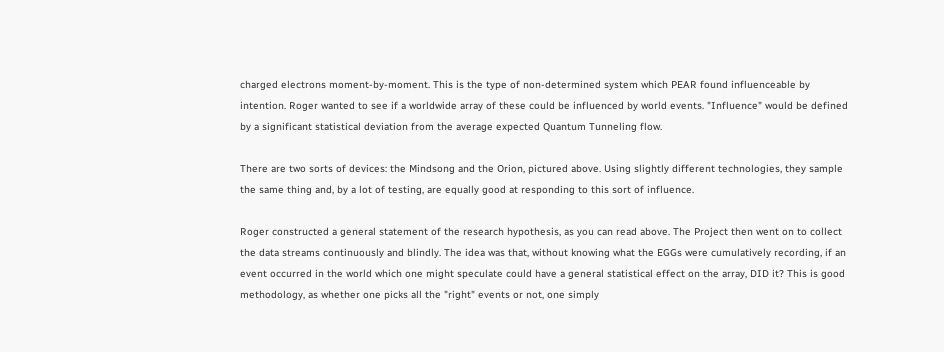charged electrons moment-by-moment. This is the type of non-determined system which PEAR found influenceable by intention. Roger wanted to see if a worldwide array of these could be influenced by world events. "Influence" would be defined by a significant statistical deviation from the average expected Quantum Tunneling flow.

There are two sorts of devices: the Mindsong and the Orion, pictured above. Using slightly different technologies, they sample the same thing and, by a lot of testing, are equally good at responding to this sort of influence.

Roger constructed a general statement of the research hypothesis, as you can read above. The Project then went on to collect the data streams continuously and blindly. The idea was that, without knowing what the EGGs were cumulatively recording, if an event occurred in the world which one might speculate could have a general statistical effect on the array, DID it? This is good methodology, as whether one picks all the "right" events or not, one simply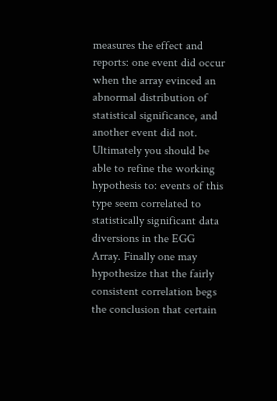measures the effect and reports: one event did occur when the array evinced an abnormal distribution of statistical significance, and another event did not. Ultimately you should be able to refine the working hypothesis to: events of this type seem correlated to statistically significant data diversions in the EGG Array. Finally one may hypothesize that the fairly consistent correlation begs the conclusion that certain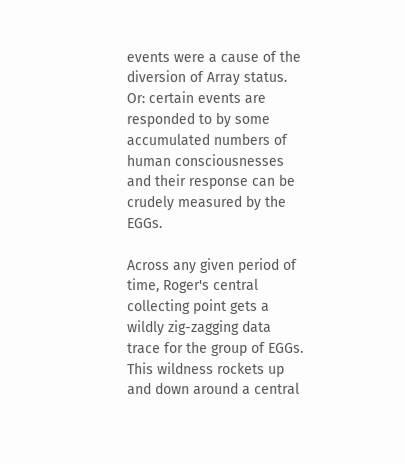events were a cause of the diversion of Array status. Or: certain events are responded to by some accumulated numbers of human consciousnesses and their response can be crudely measured by the EGGs.

Across any given period of time, Roger's central collecting point gets a wildly zig-zagging data trace for the group of EGGs. This wildness rockets up and down around a central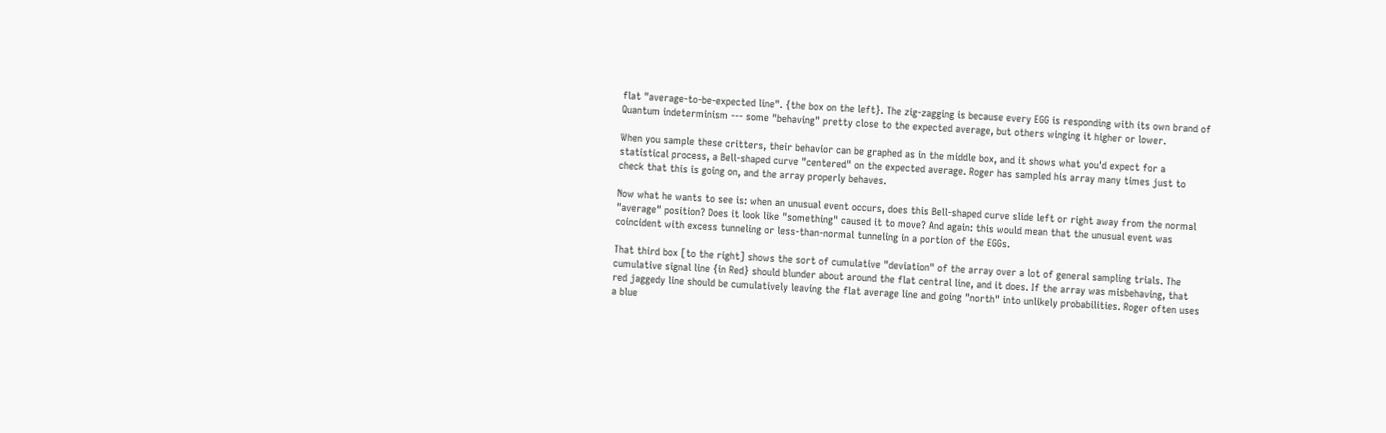flat "average-to-be-expected line". {the box on the left}. The zig-zagging is because every EGG is responding with its own brand of Quantum indeterminism --- some "behaving" pretty close to the expected average, but others winging it higher or lower.

When you sample these critters, their behavior can be graphed as in the middle box, and it shows what you'd expect for a statistical process, a Bell-shaped curve "centered" on the expected average. Roger has sampled his array many times just to check that this is going on, and the array properly behaves.

Now what he wants to see is: when an unusual event occurs, does this Bell-shaped curve slide left or right away from the normal "average" position? Does it look like "something" caused it to move? And again: this would mean that the unusual event was coincident with excess tunneling or less-than-normal tunneling in a portion of the EGGs.

That third box [to the right] shows the sort of cumulative "deviation" of the array over a lot of general sampling trials. The cumulative signal line {in Red} should blunder about around the flat central line, and it does. If the array was misbehaving, that red jaggedy line should be cumulatively leaving the flat average line and going "north" into unlikely probabilities. Roger often uses a blue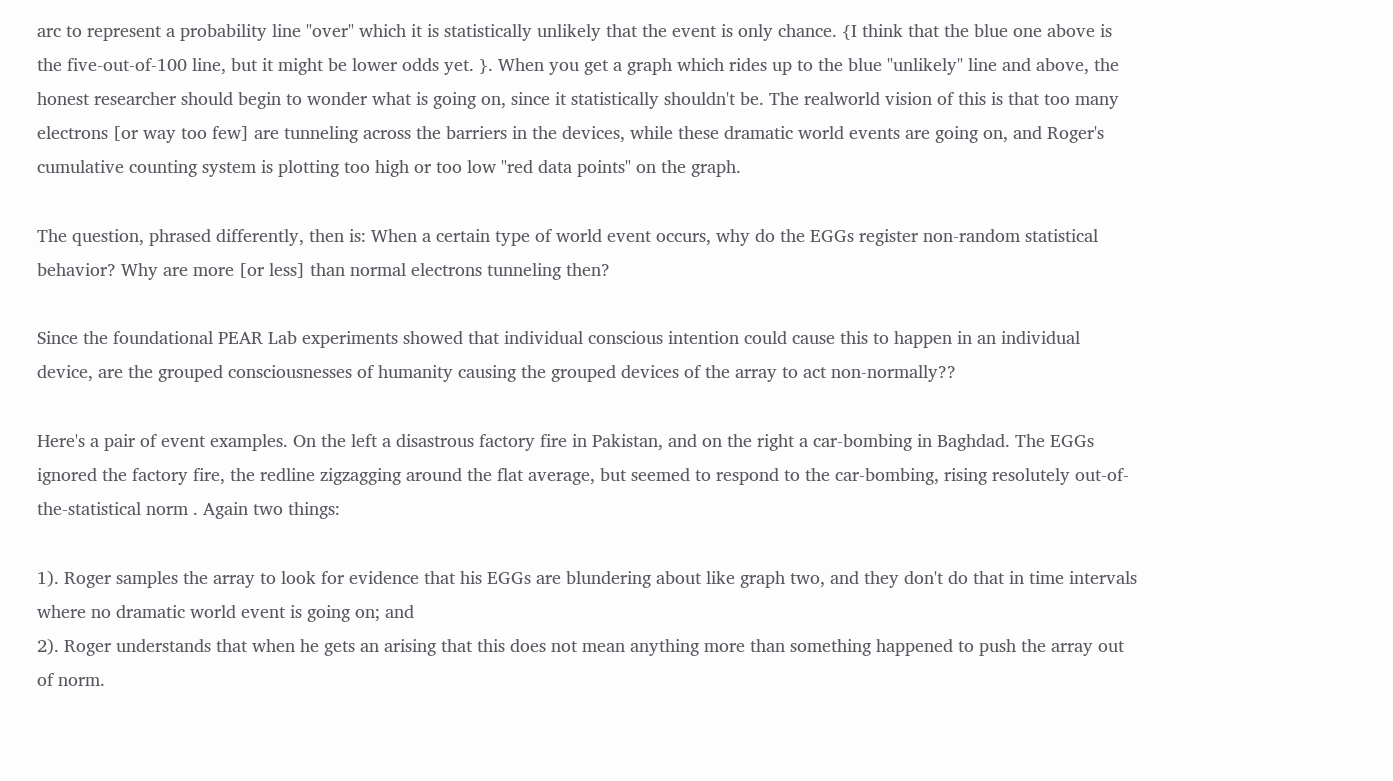arc to represent a probability line "over" which it is statistically unlikely that the event is only chance. {I think that the blue one above is the five-out-of-100 line, but it might be lower odds yet. }. When you get a graph which rides up to the blue "unlikely" line and above, the honest researcher should begin to wonder what is going on, since it statistically shouldn't be. The realworld vision of this is that too many electrons [or way too few] are tunneling across the barriers in the devices, while these dramatic world events are going on, and Roger's cumulative counting system is plotting too high or too low "red data points" on the graph.

The question, phrased differently, then is: When a certain type of world event occurs, why do the EGGs register non-random statistical behavior? Why are more [or less] than normal electrons tunneling then?

Since the foundational PEAR Lab experiments showed that individual conscious intention could cause this to happen in an individual device, are the grouped consciousnesses of humanity causing the grouped devices of the array to act non-normally??

Here's a pair of event examples. On the left a disastrous factory fire in Pakistan, and on the right a car-bombing in Baghdad. The EGGs ignored the factory fire, the redline zigzagging around the flat average, but seemed to respond to the car-bombing, rising resolutely out-of-the-statistical norm . Again two things:

1). Roger samples the array to look for evidence that his EGGs are blundering about like graph two, and they don't do that in time intervals where no dramatic world event is going on; and
2). Roger understands that when he gets an arising that this does not mean anything more than something happened to push the array out of norm.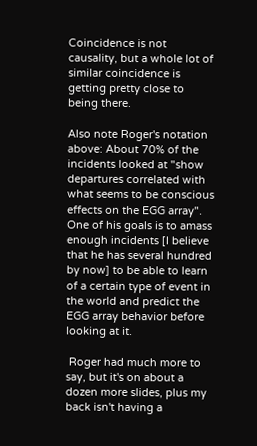Coincidence is not causality, but a whole lot of similar coincidence is getting pretty close to being there.

Also note Roger's notation above: About 70% of the incidents looked at "show departures correlated with what seems to be conscious effects on the EGG array". One of his goals is to amass enough incidents [I believe that he has several hundred by now] to be able to learn of a certain type of event in the world and predict the EGG array behavior before looking at it.

 Roger had much more to say, but it's on about a dozen more slides, plus my back isn't having a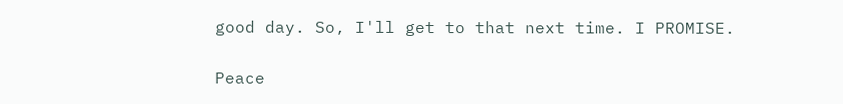good day. So, I'll get to that next time. I PROMISE.

Peace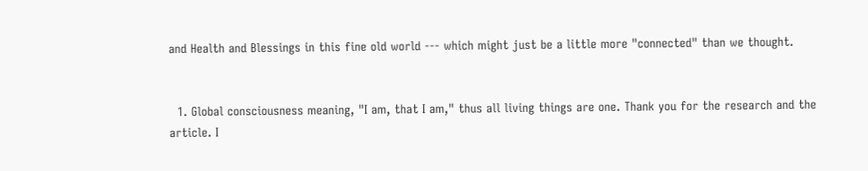and Health and Blessings in this fine old world --- which might just be a little more "connected" than we thought.


  1. Global consciousness meaning, "I am, that I am," thus all living things are one. Thank you for the research and the article. I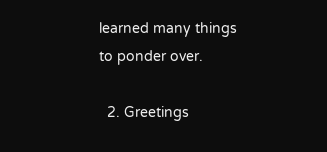learned many things to ponder over.

  2. Greetings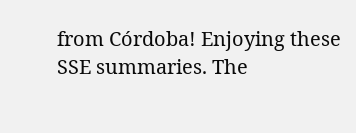from Córdoba! Enjoying these SSE summaries. The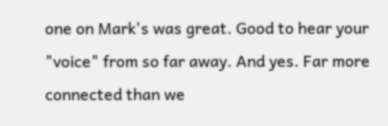one on Mark's was great. Good to hear your "voice" from so far away. And yes. Far more connected than we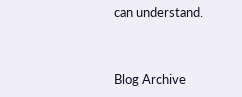can understand.



Blog Archive